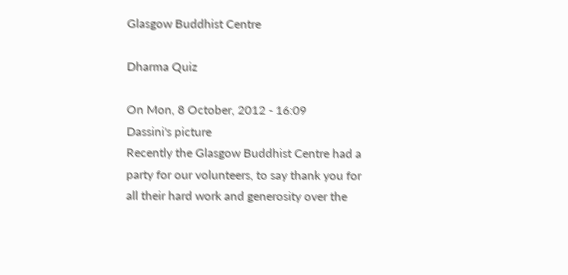Glasgow Buddhist Centre

Dharma Quiz

On Mon, 8 October, 2012 - 16:09
Dassini's picture
Recently the Glasgow Buddhist Centre had a party for our volunteers, to say thank you for all their hard work and generosity over the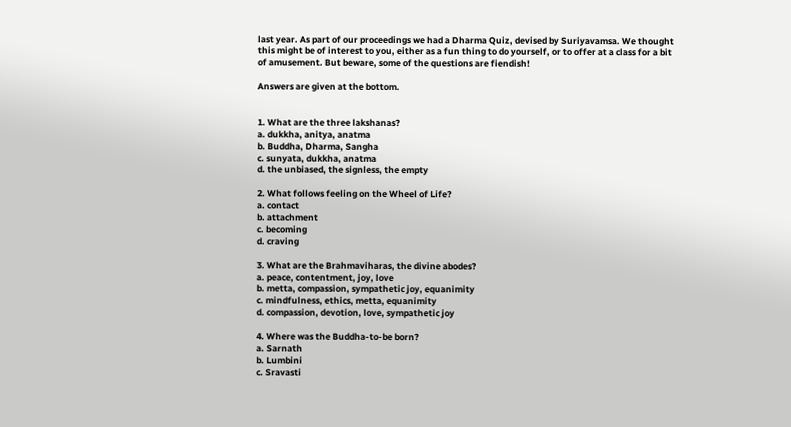last year. As part of our proceedings we had a Dharma Quiz, devised by Suriyavamsa. We thought this might be of interest to you, either as a fun thing to do yourself, or to offer at a class for a bit of amusement. But beware, some of the questions are fiendish!

Answers are given at the bottom.


1. What are the three lakshanas?
a. dukkha, anitya, anatma
b. Buddha, Dharma, Sangha
c. sunyata, dukkha, anatma
d. the unbiased, the signless, the empty

2. What follows feeling on the Wheel of Life?
a. contact
b. attachment
c. becoming
d. craving

3. What are the Brahmaviharas, the divine abodes?
a. peace, contentment, joy, love
b. metta, compassion, sympathetic joy, equanimity
c. mindfulness, ethics, metta, equanimity
d. compassion, devotion, love, sympathetic joy

4. Where was the Buddha-to-be born?
a. Sarnath
b. Lumbini
c. Sravasti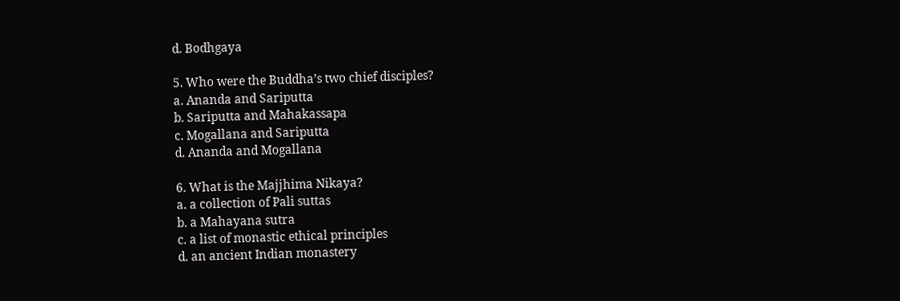d. Bodhgaya

5. Who were the Buddha’s two chief disciples?
a. Ananda and Sariputta
b. Sariputta and Mahakassapa
c. Mogallana and Sariputta
d. Ananda and Mogallana

6. What is the Majjhima Nikaya?
a. a collection of Pali suttas
b. a Mahayana sutra
c. a list of monastic ethical principles
d. an ancient Indian monastery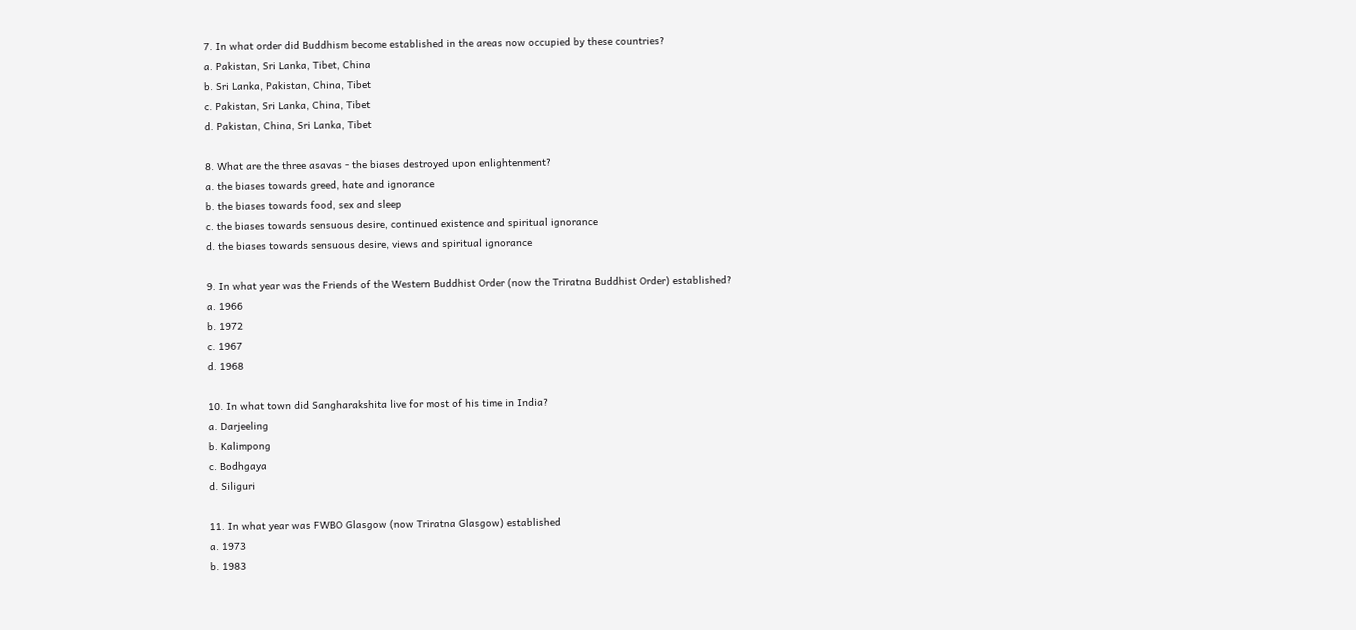7. In what order did Buddhism become established in the areas now occupied by these countries?
a. Pakistan, Sri Lanka, Tibet, China
b. Sri Lanka, Pakistan, China, Tibet
c. Pakistan, Sri Lanka, China, Tibet
d. Pakistan, China, Sri Lanka, Tibet

8. What are the three asavas - the biases destroyed upon enlightenment?
a. the biases towards greed, hate and ignorance
b. the biases towards food, sex and sleep
c. the biases towards sensuous desire, continued existence and spiritual ignorance
d. the biases towards sensuous desire, views and spiritual ignorance

9. In what year was the Friends of the Western Buddhist Order (now the Triratna Buddhist Order) established?
a. 1966
b. 1972
c. 1967
d. 1968

10. In what town did Sangharakshita live for most of his time in India?
a. Darjeeling
b. Kalimpong
c. Bodhgaya
d. Siliguri

11. In what year was FWBO Glasgow (now Triratna Glasgow) established
a. 1973
b. 1983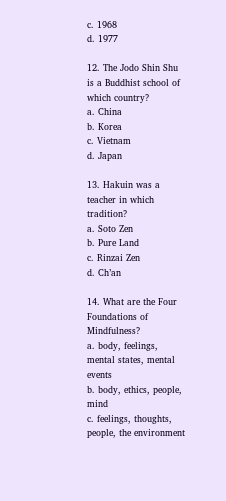c. 1968
d. 1977

12. The Jodo Shin Shu is a Buddhist school of which country?
a. China
b. Korea
c. Vietnam
d. Japan

13. Hakuin was a teacher in which tradition?
a. Soto Zen
b. Pure Land
c. Rinzai Zen
d. Ch’an

14. What are the Four Foundations of Mindfulness?
a. body, feelings, mental states, mental events
b. body, ethics, people, mind
c. feelings, thoughts, people, the environment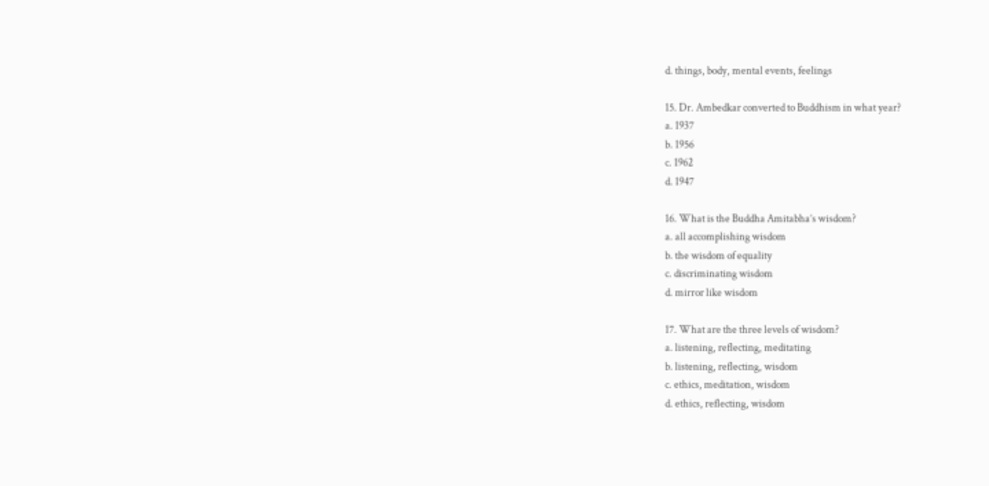d. things, body, mental events, feelings

15. Dr. Ambedkar converted to Buddhism in what year?
a. 1937
b. 1956
c. 1962
d. 1947

16. What is the Buddha Amitabha’s wisdom?
a. all accomplishing wisdom
b. the wisdom of equality
c. discriminating wisdom
d. mirror like wisdom

17. What are the three levels of wisdom?
a. listening, reflecting, meditating
b. listening, reflecting, wisdom
c. ethics, meditation, wisdom
d. ethics, reflecting, wisdom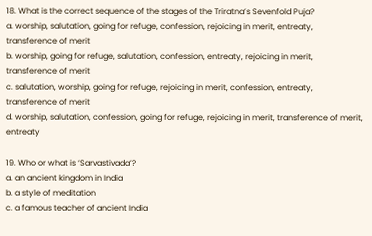18. What is the correct sequence of the stages of the Triratna’s Sevenfold Puja?
a. worship, salutation, going for refuge, confession, rejoicing in merit, entreaty, transference of merit
b. worship, going for refuge, salutation, confession, entreaty, rejoicing in merit, transference of merit
c. salutation, worship, going for refuge, rejoicing in merit, confession, entreaty, transference of merit
d. worship, salutation, confession, going for refuge, rejoicing in merit, transference of merit, entreaty

19. Who or what is ‘Sarvastivada’?
a. an ancient kingdom in India
b. a style of meditation
c. a famous teacher of ancient India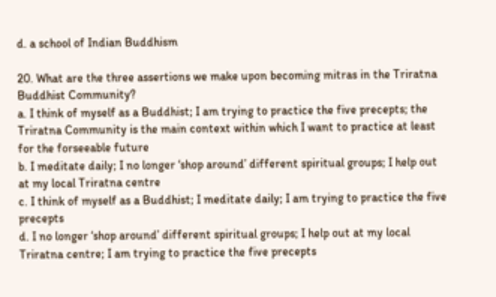d. a school of Indian Buddhism

20. What are the three assertions we make upon becoming mitras in the Triratna Buddhist Community?
a. I think of myself as a Buddhist; I am trying to practice the five precepts; the Triratna Community is the main context within which I want to practice at least for the forseeable future
b. I meditate daily; I no longer ‘shop around’ different spiritual groups; I help out at my local Triratna centre
c. I think of myself as a Buddhist; I meditate daily; I am trying to practice the five precepts
d. I no longer ‘shop around’ different spiritual groups; I help out at my local Triratna centre; I am trying to practice the five precepts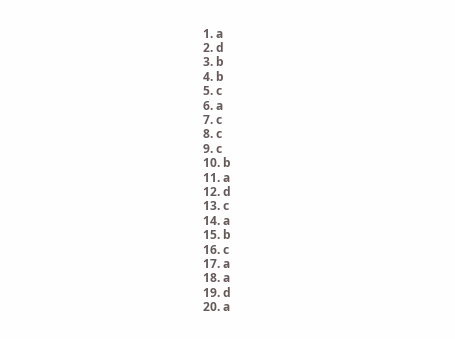1. a
2. d
3. b
4. b
5. c
6. a
7. c
8. c
9. c
10. b
11. a
12. d
13. c
14. a
15. b
16. c
17. a
18. a
19. d
20. a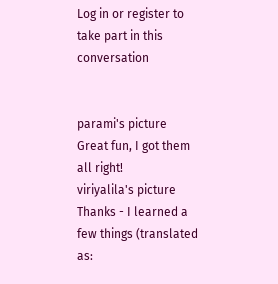Log in or register to take part in this conversation


parami's picture
Great fun, I got them all right!
viriyalila's picture
Thanks - I learned a few things (translated as: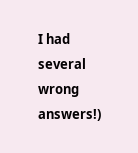I had several wrong answers!)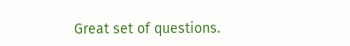Great set of questions.